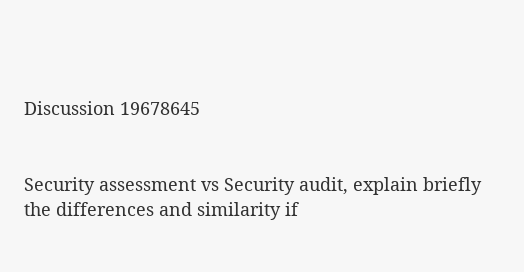Discussion 19678645


Security assessment vs Security audit, explain briefly the differences and similarity if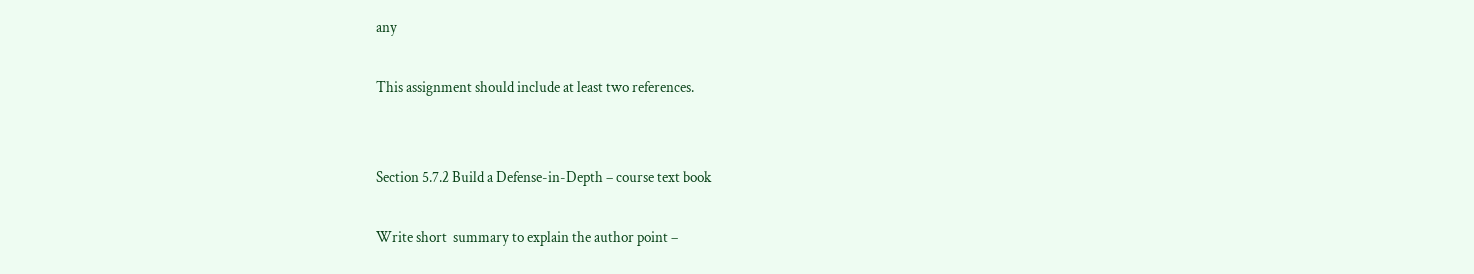any

This assignment should include at least two references.


Section 5.7.2 Build a Defense-in-Depth – course text book

Write short  summary to explain the author point –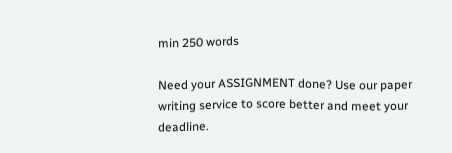min 250 words

Need your ASSIGNMENT done? Use our paper writing service to score better and meet your deadline.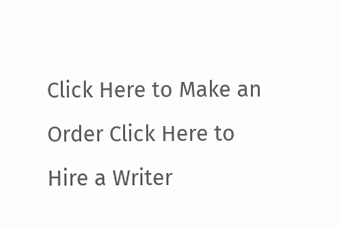Click Here to Make an Order Click Here to Hire a Writer